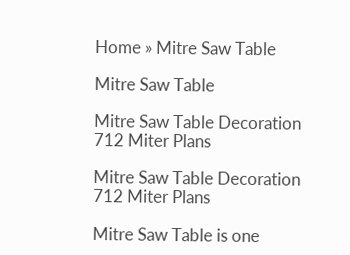Home » Mitre Saw Table

Mitre Saw Table

Mitre Saw Table Decoration 712 Miter Plans

Mitre Saw Table Decoration 712 Miter Plans

Mitre Saw Table is one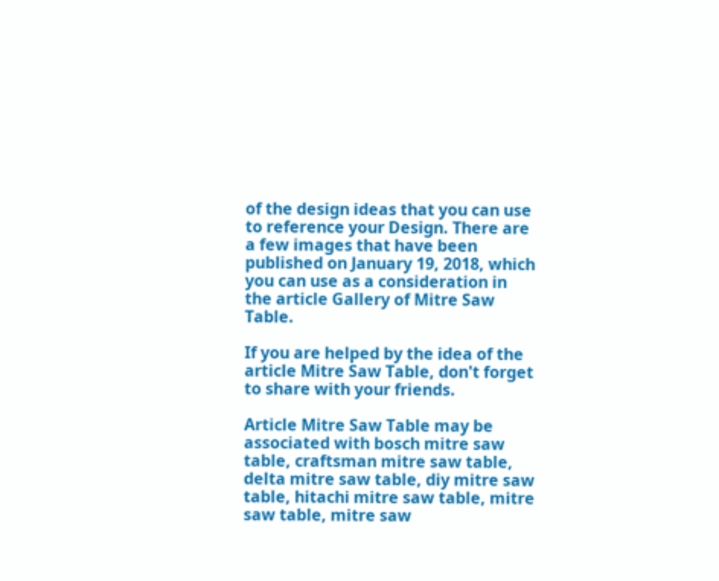of the design ideas that you can use to reference your Design. There are a few images that have been published on January 19, 2018, which you can use as a consideration in the article Gallery of Mitre Saw Table.

If you are helped by the idea of the article Mitre Saw Table, don't forget to share with your friends.

Article Mitre Saw Table may be associated with bosch mitre saw table, craftsman mitre saw table, delta mitre saw table, diy mitre saw table, hitachi mitre saw table, mitre saw table, mitre saw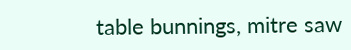table bunnings, mitre saw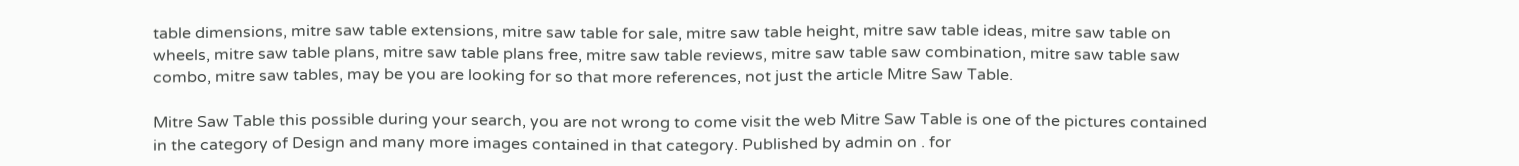table dimensions, mitre saw table extensions, mitre saw table for sale, mitre saw table height, mitre saw table ideas, mitre saw table on wheels, mitre saw table plans, mitre saw table plans free, mitre saw table reviews, mitre saw table saw combination, mitre saw table saw combo, mitre saw tables, may be you are looking for so that more references, not just the article Mitre Saw Table.

Mitre Saw Table this possible during your search, you are not wrong to come visit the web Mitre Saw Table is one of the pictures contained in the category of Design and many more images contained in that category. Published by admin on . for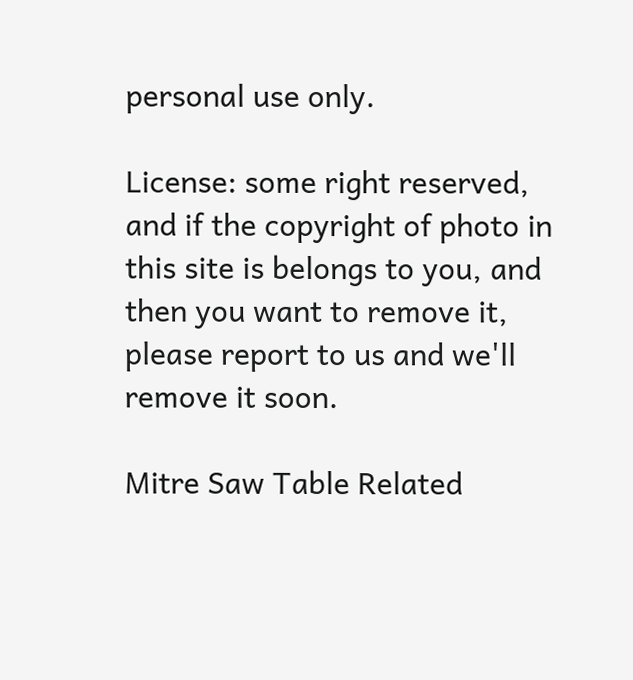personal use only.

License: some right reserved, and if the copyright of photo in this site is belongs to you, and then you want to remove it, please report to us and we'll remove it soon.

Mitre Saw Table Related